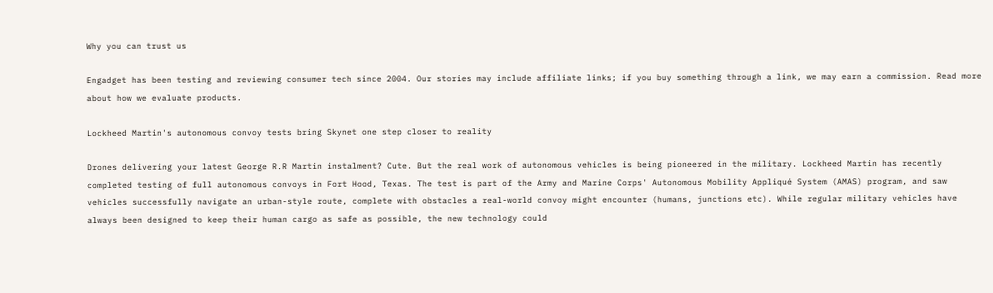Why you can trust us

Engadget has been testing and reviewing consumer tech since 2004. Our stories may include affiliate links; if you buy something through a link, we may earn a commission. Read more about how we evaluate products.

Lockheed Martin's autonomous convoy tests bring Skynet one step closer to reality

Drones delivering your latest George R.R Martin instalment? Cute. But the real work of autonomous vehicles is being pioneered in the military. Lockheed Martin has recently completed testing of full autonomous convoys in Fort Hood, Texas. The test is part of the Army and Marine Corps' Autonomous Mobility Appliqué System (AMAS) program, and saw vehicles successfully navigate an urban-style route, complete with obstacles a real-world convoy might encounter (humans, junctions etc). While regular military vehicles have always been designed to keep their human cargo as safe as possible, the new technology could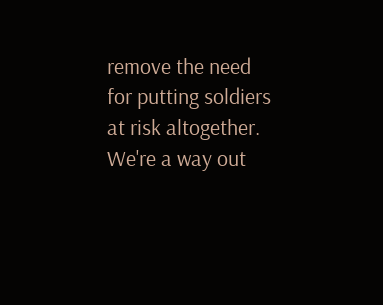remove the need for putting soldiers at risk altogether. We're a way out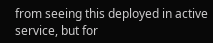from seeing this deployed in active service, but for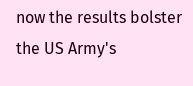now the results bolster the US Army's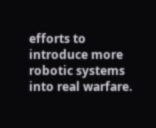efforts to introduce more robotic systems into real warfare.